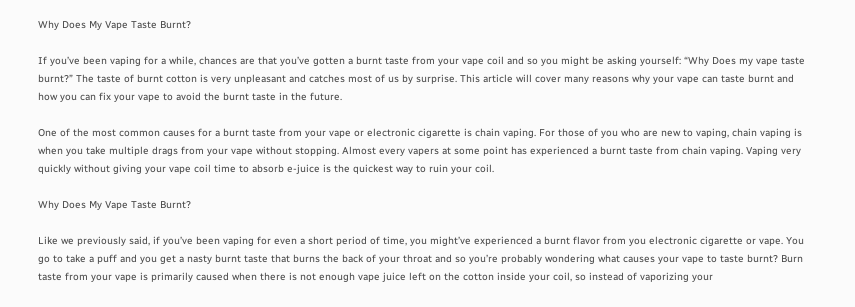Why Does My Vape Taste Burnt?

If you’ve been vaping for a while, chances are that you’ve gotten a burnt taste from your vape coil and so you might be asking yourself: “Why Does my vape taste burnt?” The taste of burnt cotton is very unpleasant and catches most of us by surprise. This article will cover many reasons why your vape can taste burnt and how you can fix your vape to avoid the burnt taste in the future.

One of the most common causes for a burnt taste from your vape or electronic cigarette is chain vaping. For those of you who are new to vaping, chain vaping is when you take multiple drags from your vape without stopping. Almost every vapers at some point has experienced a burnt taste from chain vaping. Vaping very quickly without giving your vape coil time to absorb e-juice is the quickest way to ruin your coil.

Why Does My Vape Taste Burnt?

Like we previously said, if you’ve been vaping for even a short period of time, you might’ve experienced a burnt flavor from you electronic cigarette or vape. You go to take a puff and you get a nasty burnt taste that burns the back of your throat and so you’re probably wondering what causes your vape to taste burnt? Burn taste from your vape is primarily caused when there is not enough vape juice left on the cotton inside your coil, so instead of vaporizing your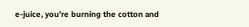e-juice, you’re burning the cotton and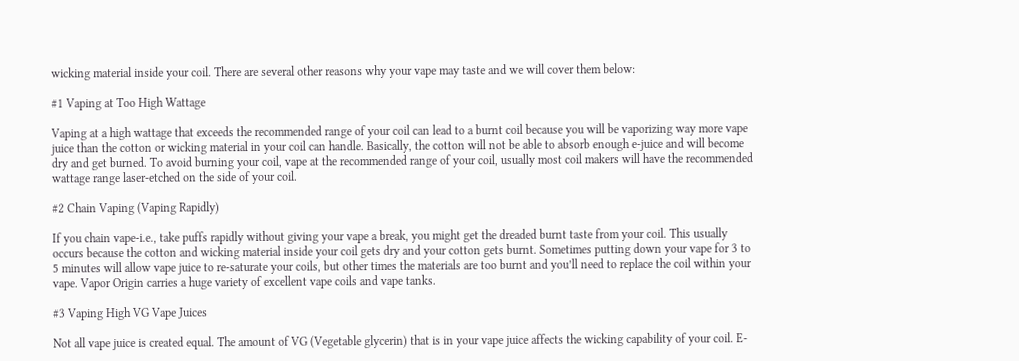wicking material inside your coil. There are several other reasons why your vape may taste and we will cover them below:

#1 Vaping at Too High Wattage

Vaping at a high wattage that exceeds the recommended range of your coil can lead to a burnt coil because you will be vaporizing way more vape juice than the cotton or wicking material in your coil can handle. Basically, the cotton will not be able to absorb enough e-juice and will become dry and get burned. To avoid burning your coil, vape at the recommended range of your coil, usually most coil makers will have the recommended wattage range laser-etched on the side of your coil.

#2 Chain Vaping (Vaping Rapidly)

If you chain vape-i.e., take puffs rapidly without giving your vape a break, you might get the dreaded burnt taste from your coil. This usually occurs because the cotton and wicking material inside your coil gets dry and your cotton gets burnt. Sometimes putting down your vape for 3 to 5 minutes will allow vape juice to re-saturate your coils, but other times the materials are too burnt and you’ll need to replace the coil within your vape. Vapor Origin carries a huge variety of excellent vape coils and vape tanks.

#3 Vaping High VG Vape Juices

Not all vape juice is created equal. The amount of VG (Vegetable glycerin) that is in your vape juice affects the wicking capability of your coil. E-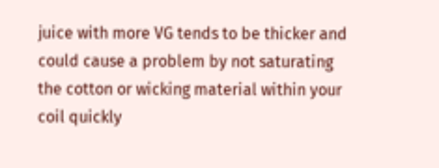juice with more VG tends to be thicker and could cause a problem by not saturating the cotton or wicking material within your coil quickly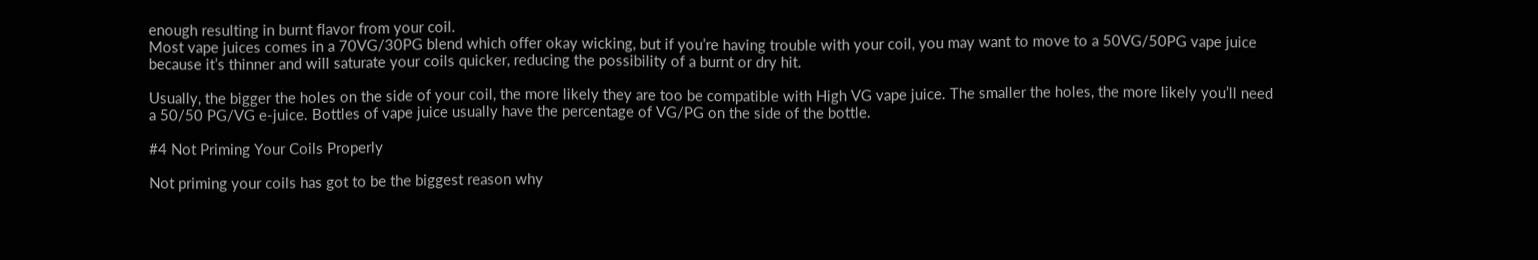enough resulting in burnt flavor from your coil.
Most vape juices comes in a 70VG/30PG blend which offer okay wicking, but if you’re having trouble with your coil, you may want to move to a 50VG/50PG vape juice because it’s thinner and will saturate your coils quicker, reducing the possibility of a burnt or dry hit.

Usually, the bigger the holes on the side of your coil, the more likely they are too be compatible with High VG vape juice. The smaller the holes, the more likely you’ll need a 50/50 PG/VG e-juice. Bottles of vape juice usually have the percentage of VG/PG on the side of the bottle.

#4 Not Priming Your Coils Properly

Not priming your coils has got to be the biggest reason why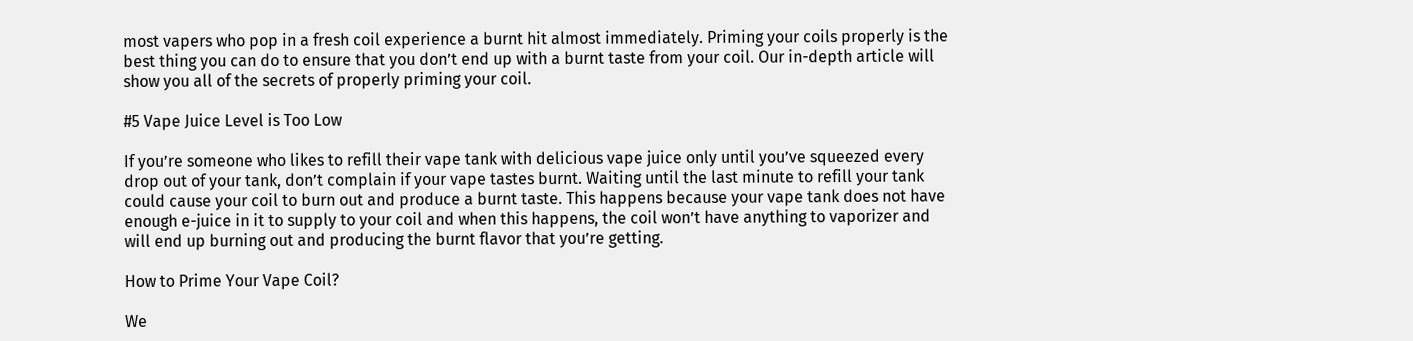most vapers who pop in a fresh coil experience a burnt hit almost immediately. Priming your coils properly is the best thing you can do to ensure that you don’t end up with a burnt taste from your coil. Our in-depth article will show you all of the secrets of properly priming your coil.

#5 Vape Juice Level is Too Low

If you’re someone who likes to refill their vape tank with delicious vape juice only until you’ve squeezed every drop out of your tank, don’t complain if your vape tastes burnt. Waiting until the last minute to refill your tank could cause your coil to burn out and produce a burnt taste. This happens because your vape tank does not have enough e-juice in it to supply to your coil and when this happens, the coil won’t have anything to vaporizer and will end up burning out and producing the burnt flavor that you’re getting.

How to Prime Your Vape Coil?

We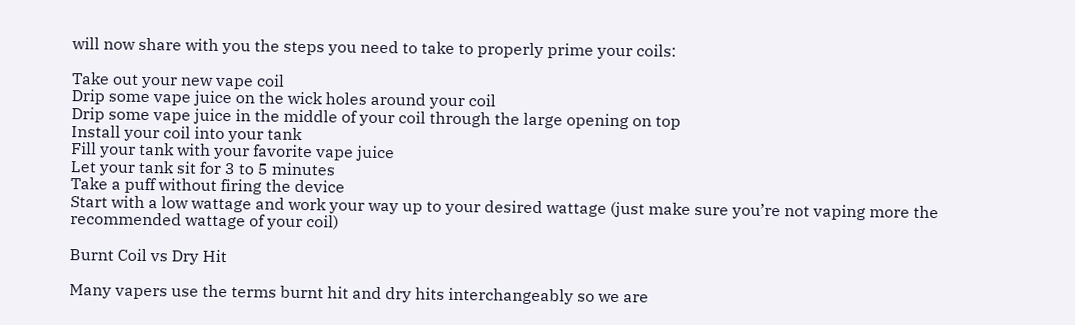will now share with you the steps you need to take to properly prime your coils:

Take out your new vape coil
Drip some vape juice on the wick holes around your coil
Drip some vape juice in the middle of your coil through the large opening on top
Install your coil into your tank
Fill your tank with your favorite vape juice
Let your tank sit for 3 to 5 minutes
Take a puff without firing the device
Start with a low wattage and work your way up to your desired wattage (just make sure you’re not vaping more the recommended wattage of your coil)

Burnt Coil vs Dry Hit

Many vapers use the terms burnt hit and dry hits interchangeably so we are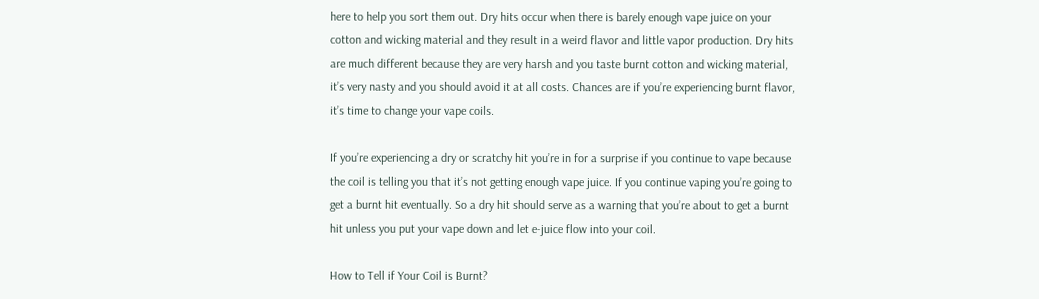here to help you sort them out. Dry hits occur when there is barely enough vape juice on your cotton and wicking material and they result in a weird flavor and little vapor production. Dry hits are much different because they are very harsh and you taste burnt cotton and wicking material, it’s very nasty and you should avoid it at all costs. Chances are if you’re experiencing burnt flavor, it’s time to change your vape coils.

If you’re experiencing a dry or scratchy hit you’re in for a surprise if you continue to vape because the coil is telling you that it’s not getting enough vape juice. If you continue vaping you’re going to get a burnt hit eventually. So a dry hit should serve as a warning that you’re about to get a burnt hit unless you put your vape down and let e-juice flow into your coil.

How to Tell if Your Coil is Burnt?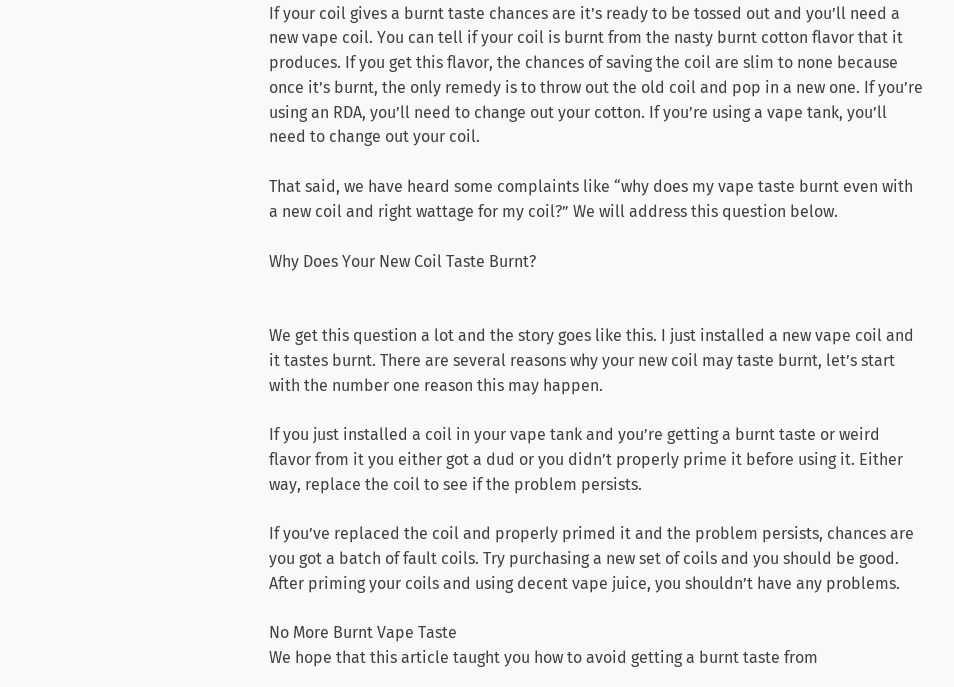If your coil gives a burnt taste chances are it’s ready to be tossed out and you’ll need a new vape coil. You can tell if your coil is burnt from the nasty burnt cotton flavor that it produces. If you get this flavor, the chances of saving the coil are slim to none because once it’s burnt, the only remedy is to throw out the old coil and pop in a new one. If you’re using an RDA, you’ll need to change out your cotton. If you’re using a vape tank, you’ll need to change out your coil.

That said, we have heard some complaints like “why does my vape taste burnt even with a new coil and right wattage for my coil?” We will address this question below.

Why Does Your New Coil Taste Burnt?


We get this question a lot and the story goes like this. I just installed a new vape coil and it tastes burnt. There are several reasons why your new coil may taste burnt, let’s start with the number one reason this may happen.

If you just installed a coil in your vape tank and you’re getting a burnt taste or weird flavor from it you either got a dud or you didn’t properly prime it before using it. Either way, replace the coil to see if the problem persists.

If you’ve replaced the coil and properly primed it and the problem persists, chances are you got a batch of fault coils. Try purchasing a new set of coils and you should be good. After priming your coils and using decent vape juice, you shouldn’t have any problems.

No More Burnt Vape Taste
We hope that this article taught you how to avoid getting a burnt taste from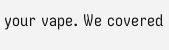your vape. We covered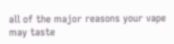all of the major reasons your vape may taste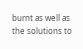burnt as well as the solutions to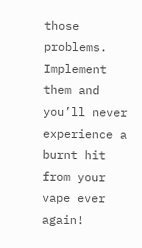those problems. Implement them and you’ll never experience a burnt hit from your vape ever again!